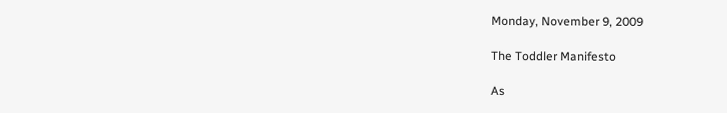Monday, November 9, 2009

The Toddler Manifesto

As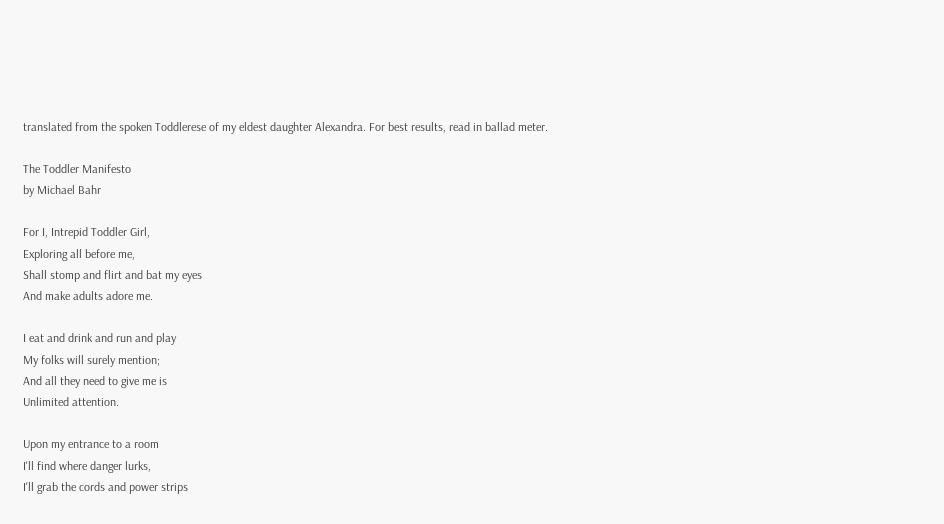translated from the spoken Toddlerese of my eldest daughter Alexandra. For best results, read in ballad meter.

The Toddler Manifesto
by Michael Bahr

For I, Intrepid Toddler Girl,
Exploring all before me,
Shall stomp and flirt and bat my eyes
And make adults adore me.

I eat and drink and run and play
My folks will surely mention;
And all they need to give me is
Unlimited attention.

Upon my entrance to a room
I'll find where danger lurks,
I'll grab the cords and power strips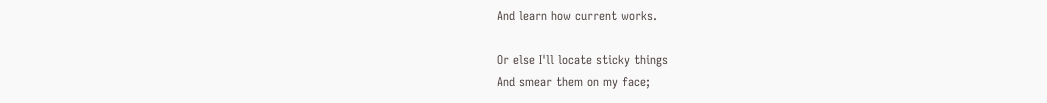And learn how current works.

Or else I'll locate sticky things
And smear them on my face;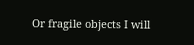Or fragile objects I will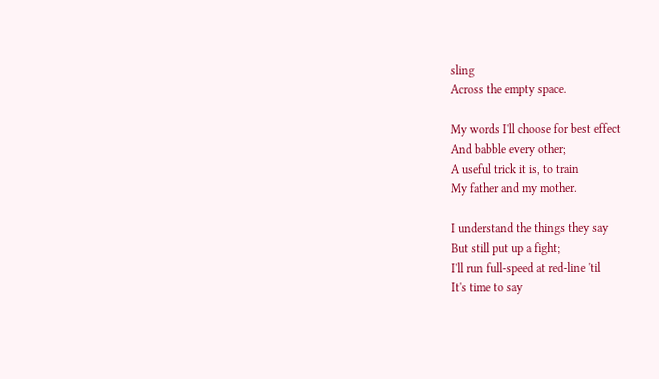sling
Across the empty space.

My words I'll choose for best effect
And babble every other;
A useful trick it is, to train
My father and my mother.

I understand the things they say
But still put up a fight;
I'll run full-speed at red-line 'til
It's time to say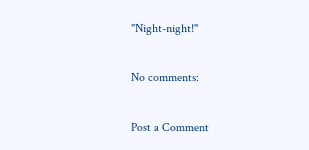"Night-night!"

No comments:

Post a Comment